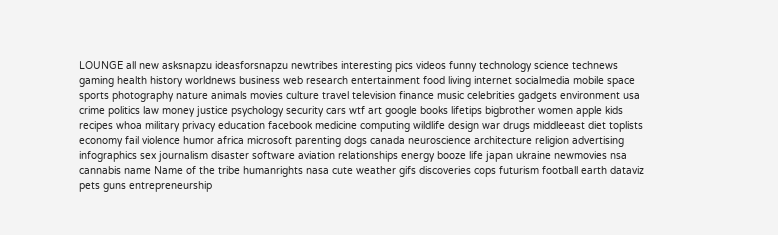LOUNGE all new asksnapzu ideasforsnapzu newtribes interesting pics videos funny technology science technews gaming health history worldnews business web research entertainment food living internet socialmedia mobile space sports photography nature animals movies culture travel television finance music celebrities gadgets environment usa crime politics law money justice psychology security cars wtf art google books lifetips bigbrother women apple kids recipes whoa military privacy education facebook medicine computing wildlife design war drugs middleeast diet toplists economy fail violence humor africa microsoft parenting dogs canada neuroscience architecture religion advertising infographics sex journalism disaster software aviation relationships energy booze life japan ukraine newmovies nsa cannabis name Name of the tribe humanrights nasa cute weather gifs discoveries cops futurism football earth dataviz pets guns entrepreneurship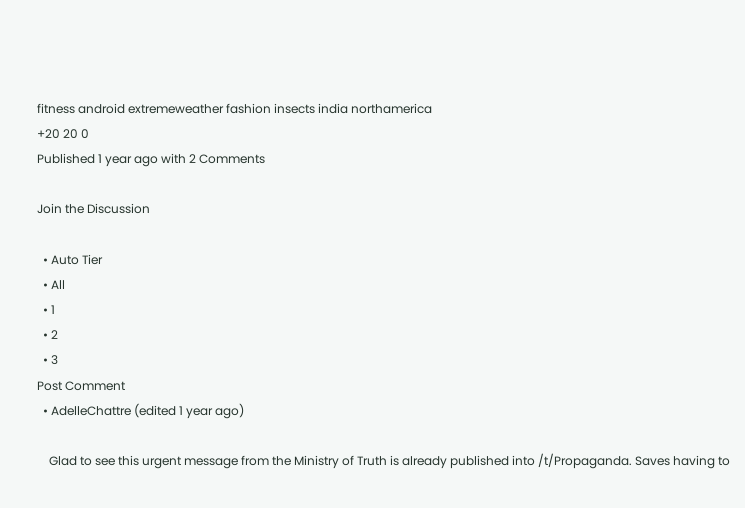fitness android extremeweather fashion insects india northamerica
+20 20 0
Published 1 year ago with 2 Comments

Join the Discussion

  • Auto Tier
  • All
  • 1
  • 2
  • 3
Post Comment
  • AdelleChattre (edited 1 year ago)

    Glad to see this urgent message from the Ministry of Truth is already published into /t/Propaganda. Saves having to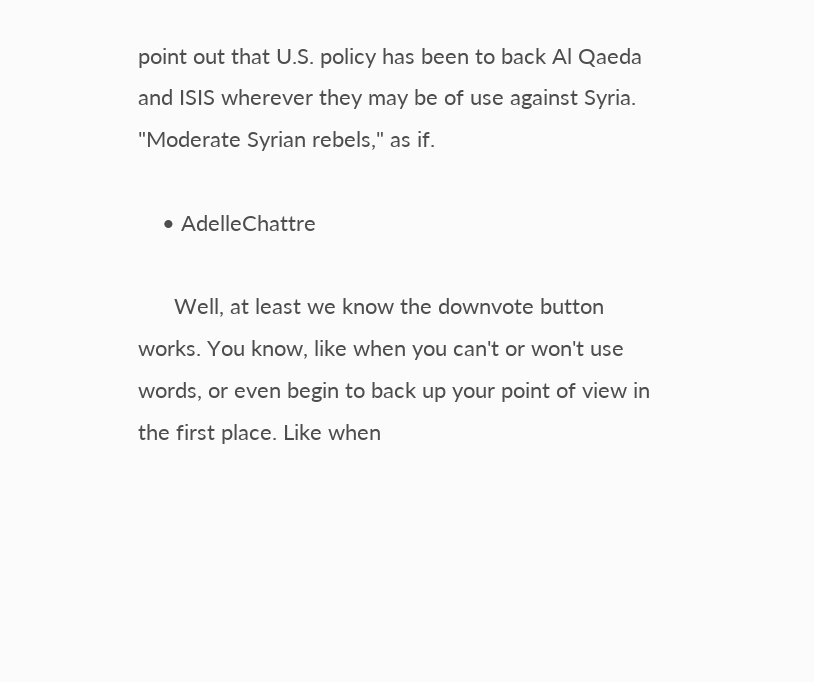point out that U.S. policy has been to back Al Qaeda and ISIS wherever they may be of use against Syria. "Moderate Syrian rebels," as if.

    • AdelleChattre

      Well, at least we know the downvote button works. You know, like when you can't or won't use words, or even begin to back up your point of view in the first place. Like when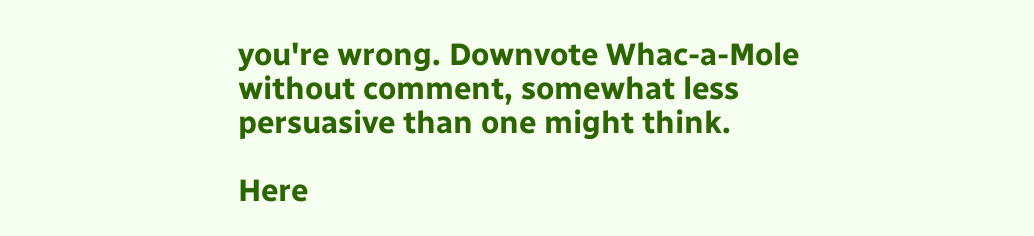you're wrong. Downvote Whac-a-Mole without comment, somewhat less persuasive than one might think.

Here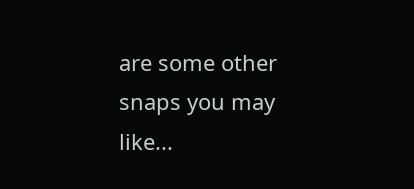are some other snaps you may like...